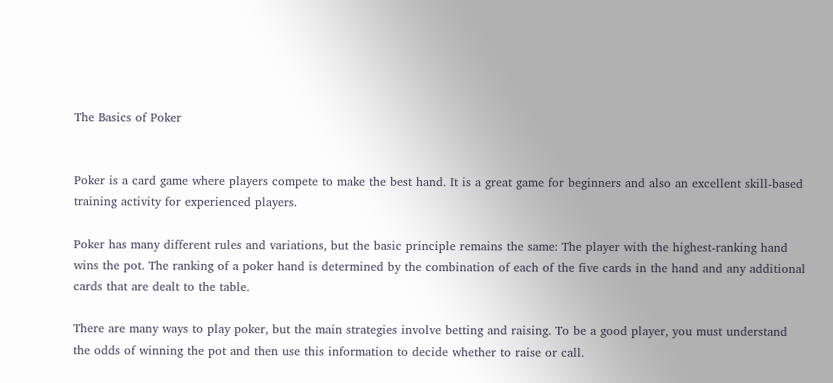The Basics of Poker


Poker is a card game where players compete to make the best hand. It is a great game for beginners and also an excellent skill-based training activity for experienced players.

Poker has many different rules and variations, but the basic principle remains the same: The player with the highest-ranking hand wins the pot. The ranking of a poker hand is determined by the combination of each of the five cards in the hand and any additional cards that are dealt to the table.

There are many ways to play poker, but the main strategies involve betting and raising. To be a good player, you must understand the odds of winning the pot and then use this information to decide whether to raise or call.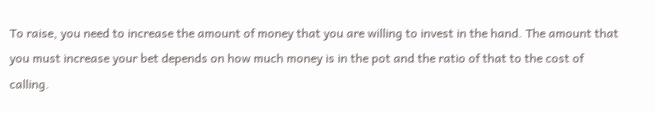To raise, you need to increase the amount of money that you are willing to invest in the hand. The amount that you must increase your bet depends on how much money is in the pot and the ratio of that to the cost of calling.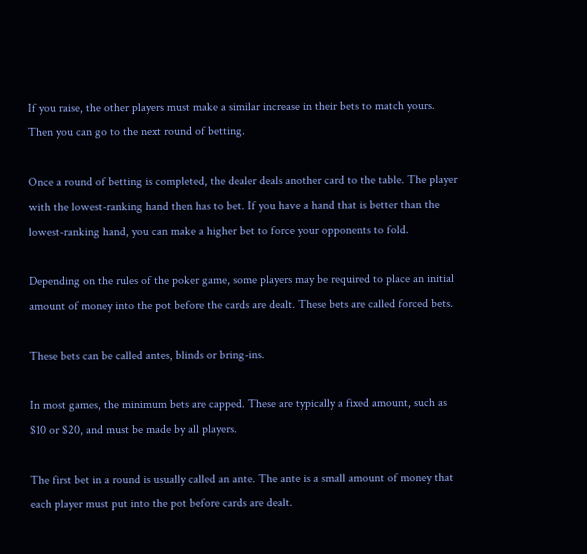If you raise, the other players must make a similar increase in their bets to match yours. Then you can go to the next round of betting.

Once a round of betting is completed, the dealer deals another card to the table. The player with the lowest-ranking hand then has to bet. If you have a hand that is better than the lowest-ranking hand, you can make a higher bet to force your opponents to fold.

Depending on the rules of the poker game, some players may be required to place an initial amount of money into the pot before the cards are dealt. These bets are called forced bets.

These bets can be called antes, blinds or bring-ins.

In most games, the minimum bets are capped. These are typically a fixed amount, such as $10 or $20, and must be made by all players.

The first bet in a round is usually called an ante. The ante is a small amount of money that each player must put into the pot before cards are dealt.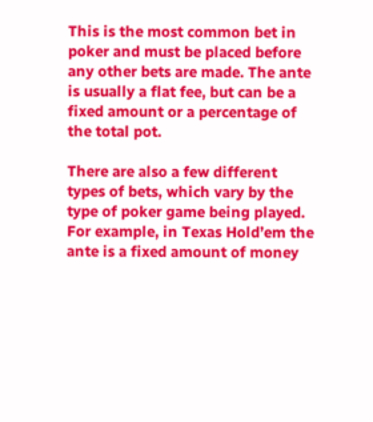This is the most common bet in poker and must be placed before any other bets are made. The ante is usually a flat fee, but can be a fixed amount or a percentage of the total pot.

There are also a few different types of bets, which vary by the type of poker game being played. For example, in Texas Hold’em the ante is a fixed amount of money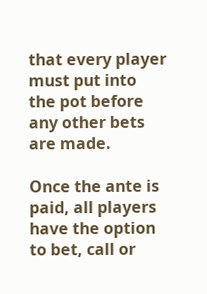that every player must put into the pot before any other bets are made.

Once the ante is paid, all players have the option to bet, call or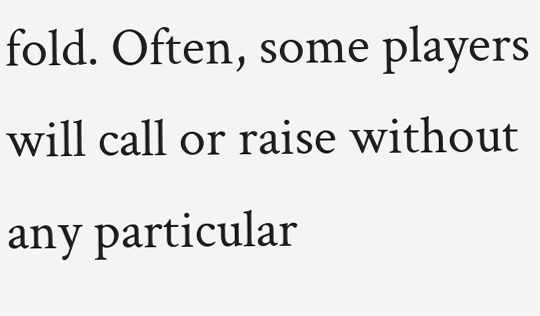fold. Often, some players will call or raise without any particular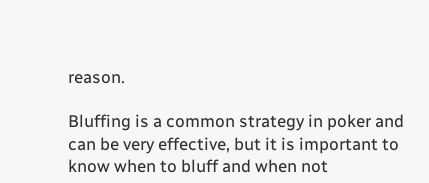reason.

Bluffing is a common strategy in poker and can be very effective, but it is important to know when to bluff and when not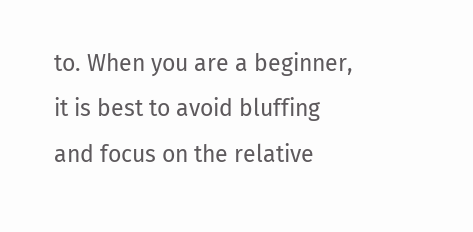to. When you are a beginner, it is best to avoid bluffing and focus on the relative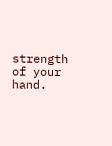strength of your hand.